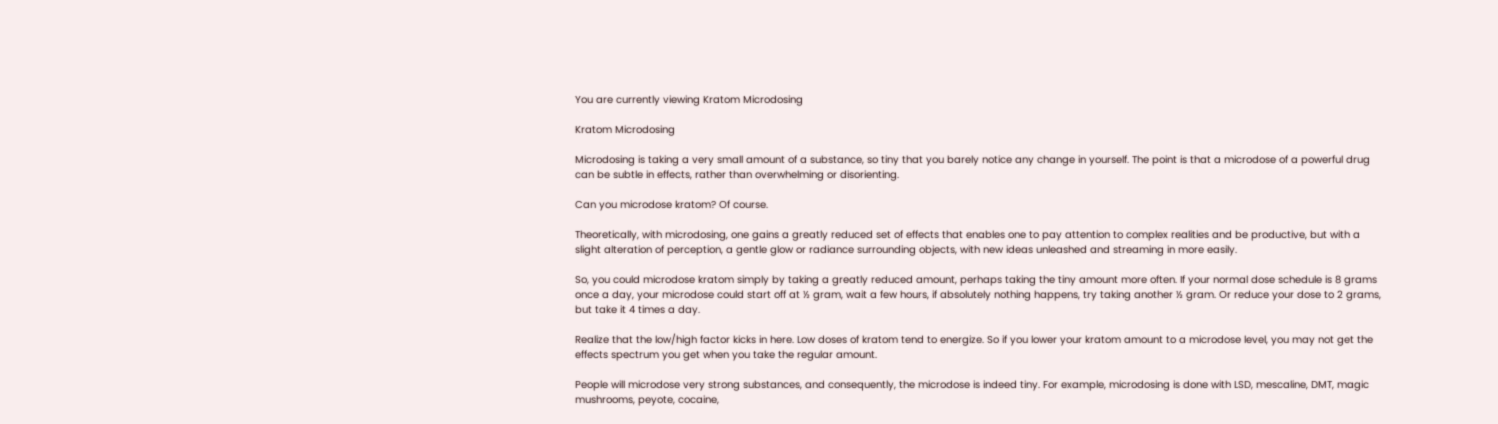You are currently viewing Kratom Microdosing

Kratom Microdosing

Microdosing is taking a very small amount of a substance, so tiny that you barely notice any change in yourself. The point is that a microdose of a powerful drug can be subtle in effects, rather than overwhelming or disorienting.

Can you microdose kratom? Of course.

Theoretically, with microdosing, one gains a greatly reduced set of effects that enables one to pay attention to complex realities and be productive, but with a slight alteration of perception, a gentle glow or radiance surrounding objects, with new ideas unleashed and streaming in more easily.

So, you could microdose kratom simply by taking a greatly reduced amount, perhaps taking the tiny amount more often. If your normal dose schedule is 8 grams once a day, your microdose could start off at ½ gram, wait a few hours, if absolutely nothing happens, try taking another ½ gram. Or reduce your dose to 2 grams, but take it 4 times a day.

Realize that the low/high factor kicks in here. Low doses of kratom tend to energize. So if you lower your kratom amount to a microdose level, you may not get the effects spectrum you get when you take the regular amount.

People will microdose very strong substances, and consequently, the microdose is indeed tiny. For example, microdosing is done with LSD, mescaline, DMT, magic mushrooms, peyote, cocaine,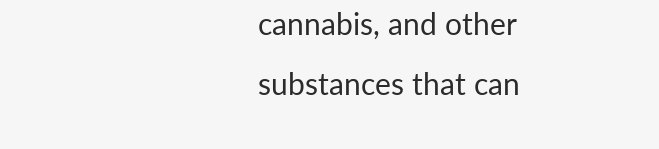cannabis, and other substances that can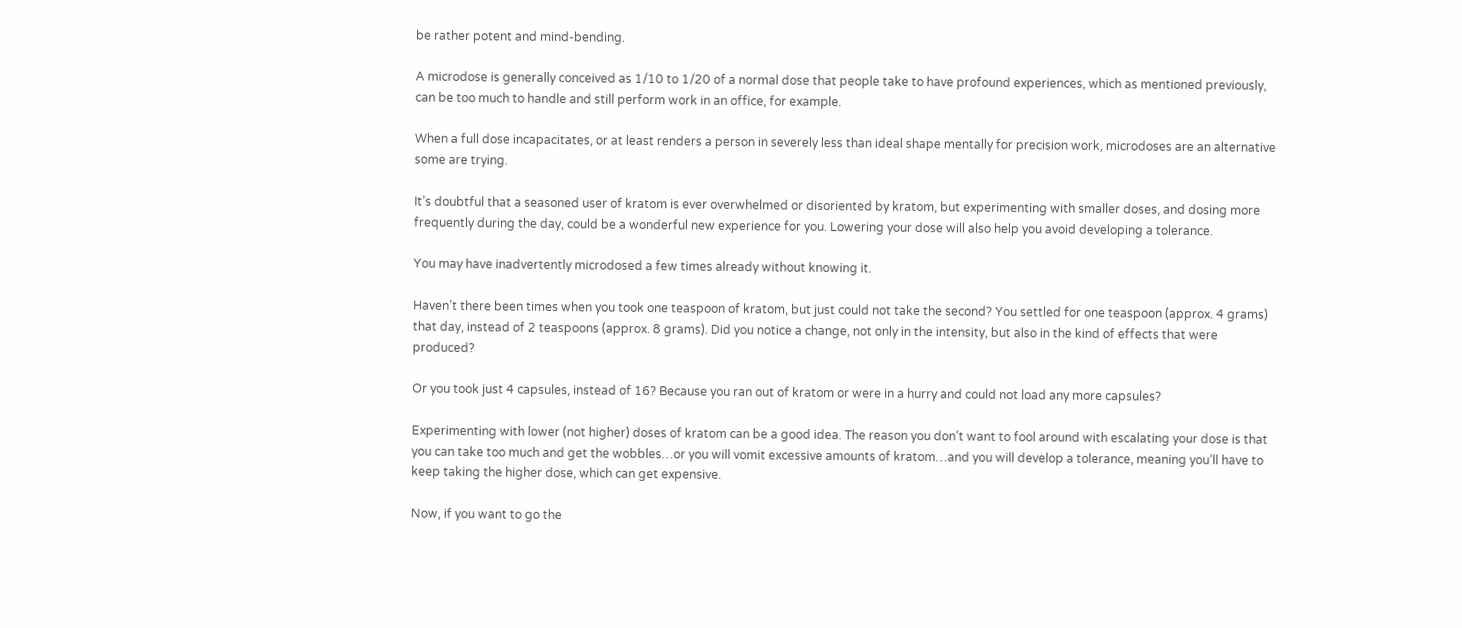be rather potent and mind-bending.

A microdose is generally conceived as 1/10 to 1/20 of a normal dose that people take to have profound experiences, which as mentioned previously, can be too much to handle and still perform work in an office, for example.

When a full dose incapacitates, or at least renders a person in severely less than ideal shape mentally for precision work, microdoses are an alternative some are trying.

It’s doubtful that a seasoned user of kratom is ever overwhelmed or disoriented by kratom, but experimenting with smaller doses, and dosing more frequently during the day, could be a wonderful new experience for you. Lowering your dose will also help you avoid developing a tolerance.

You may have inadvertently microdosed a few times already without knowing it.

Haven’t there been times when you took one teaspoon of kratom, but just could not take the second? You settled for one teaspoon (approx. 4 grams) that day, instead of 2 teaspoons (approx. 8 grams). Did you notice a change, not only in the intensity, but also in the kind of effects that were produced?

Or you took just 4 capsules, instead of 16? Because you ran out of kratom or were in a hurry and could not load any more capsules?

Experimenting with lower (not higher) doses of kratom can be a good idea. The reason you don’t want to fool around with escalating your dose is that you can take too much and get the wobbles…or you will vomit excessive amounts of kratom…and you will develop a tolerance, meaning you’ll have to keep taking the higher dose, which can get expensive.

Now, if you want to go the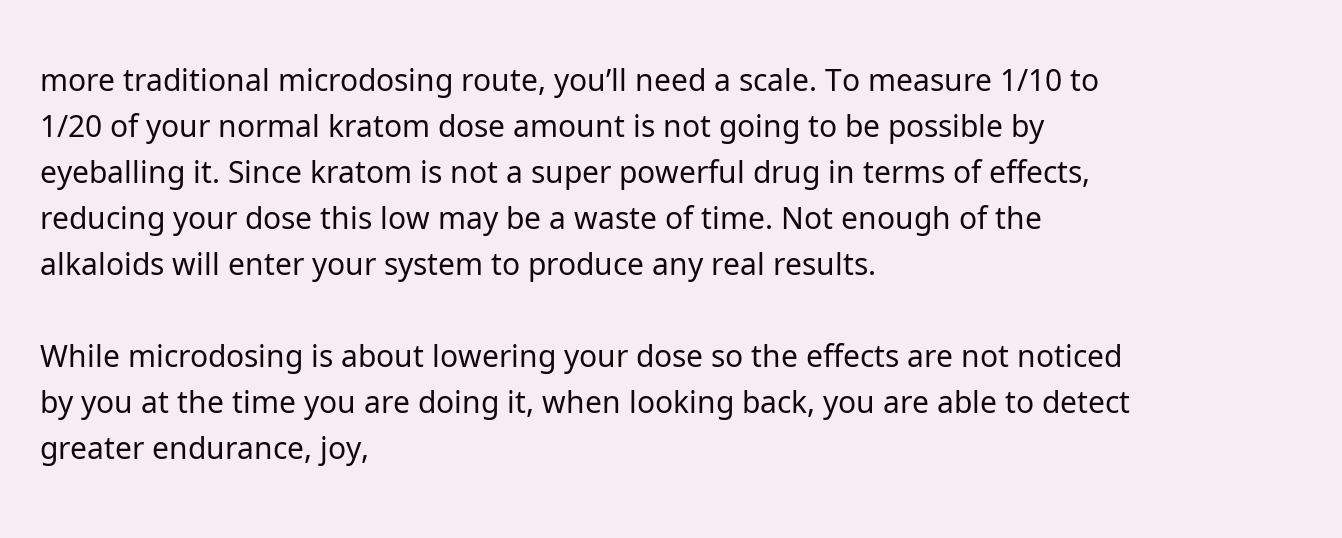more traditional microdosing route, you’ll need a scale. To measure 1/10 to 1/20 of your normal kratom dose amount is not going to be possible by eyeballing it. Since kratom is not a super powerful drug in terms of effects, reducing your dose this low may be a waste of time. Not enough of the alkaloids will enter your system to produce any real results.

While microdosing is about lowering your dose so the effects are not noticed by you at the time you are doing it, when looking back, you are able to detect greater endurance, joy,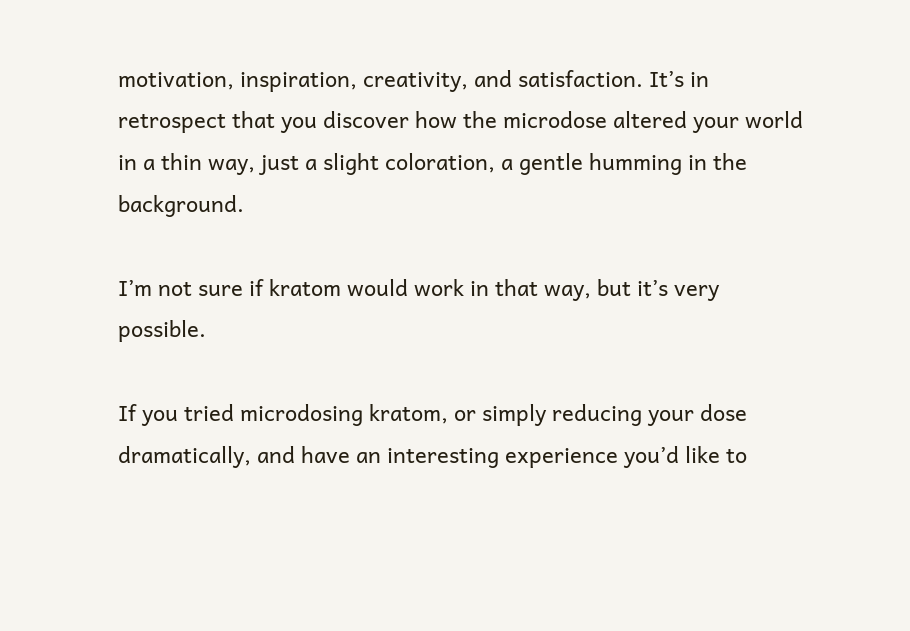motivation, inspiration, creativity, and satisfaction. It’s in retrospect that you discover how the microdose altered your world in a thin way, just a slight coloration, a gentle humming in the background.

I’m not sure if kratom would work in that way, but it’s very possible.

If you tried microdosing kratom, or simply reducing your dose dramatically, and have an interesting experience you’d like to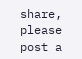share, please post a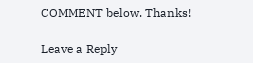COMMENT below. Thanks!

Leave a Reply